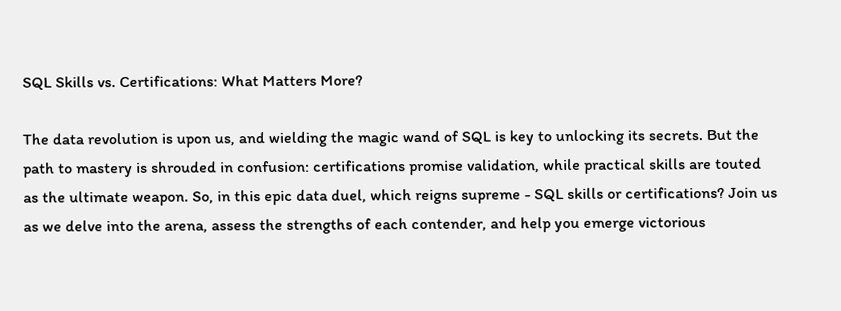SQL Skills vs. Certifications: What Matters More?

The data revolution is upon us, and wielding the magic wand of SQL is key to unlocking its secrets. But the path to mastery is shrouded in confusion: certifications promise validation, while practical skills are touted as the ultimate weapon. So, in this epic data duel, which reigns supreme - SQL skills or certifications? Join us as we delve into the arena, assess the strengths of each contender, and help you emerge victorious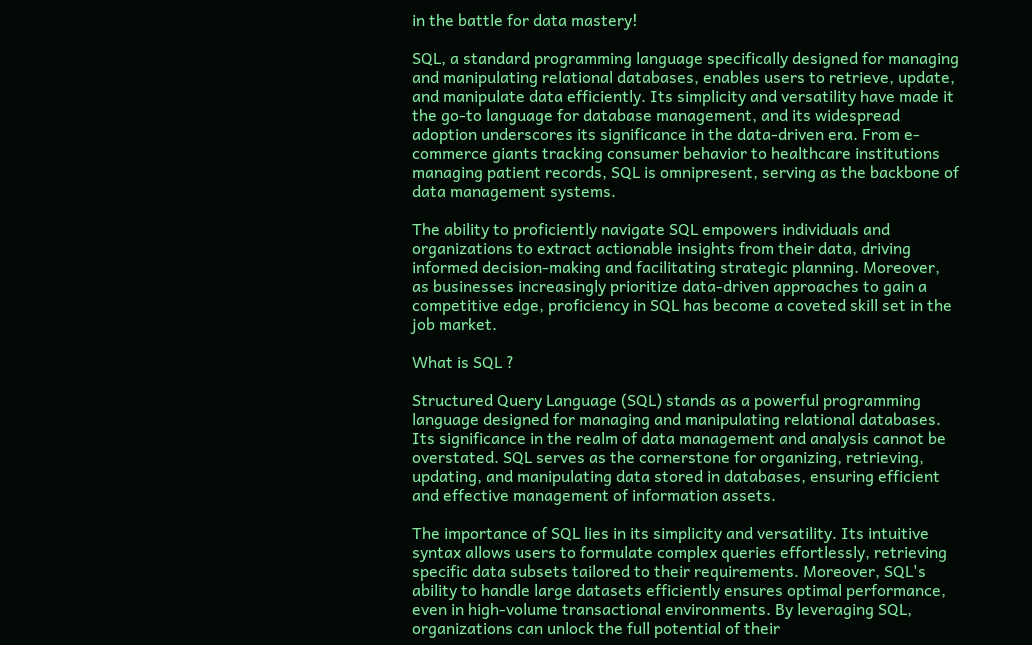in the battle for data mastery!

SQL, a standard programming language specifically designed for managing and manipulating relational databases, enables users to retrieve, update, and manipulate data efficiently. Its simplicity and versatility have made it the go-to language for database management, and its widespread adoption underscores its significance in the data-driven era. From e-commerce giants tracking consumer behavior to healthcare institutions managing patient records, SQL is omnipresent, serving as the backbone of data management systems.

The ability to proficiently navigate SQL empowers individuals and organizations to extract actionable insights from their data, driving informed decision-making and facilitating strategic planning. Moreover, as businesses increasingly prioritize data-driven approaches to gain a competitive edge, proficiency in SQL has become a coveted skill set in the job market.

What is SQL ?

Structured Query Language (SQL) stands as a powerful programming language designed for managing and manipulating relational databases. Its significance in the realm of data management and analysis cannot be overstated. SQL serves as the cornerstone for organizing, retrieving, updating, and manipulating data stored in databases, ensuring efficient and effective management of information assets.

The importance of SQL lies in its simplicity and versatility. Its intuitive syntax allows users to formulate complex queries effortlessly, retrieving specific data subsets tailored to their requirements. Moreover, SQL's ability to handle large datasets efficiently ensures optimal performance, even in high-volume transactional environments. By leveraging SQL, organizations can unlock the full potential of their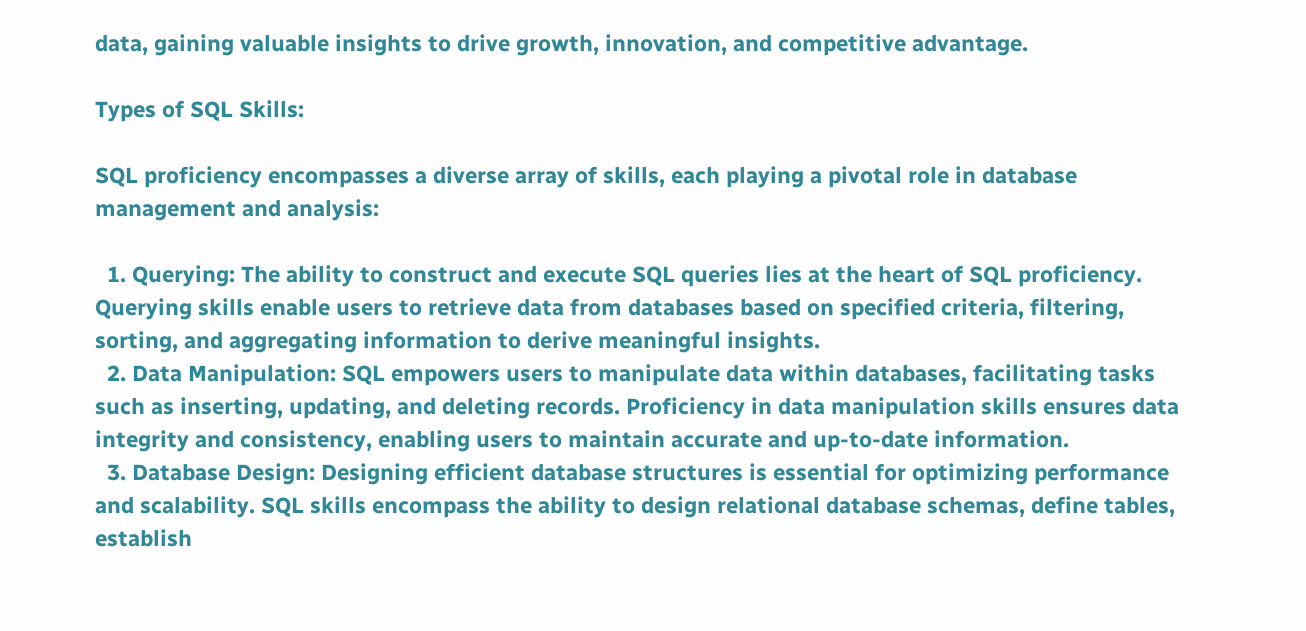data, gaining valuable insights to drive growth, innovation, and competitive advantage.

Types of SQL Skills:

SQL proficiency encompasses a diverse array of skills, each playing a pivotal role in database management and analysis:

  1. Querying: The ability to construct and execute SQL queries lies at the heart of SQL proficiency. Querying skills enable users to retrieve data from databases based on specified criteria, filtering, sorting, and aggregating information to derive meaningful insights.
  2. Data Manipulation: SQL empowers users to manipulate data within databases, facilitating tasks such as inserting, updating, and deleting records. Proficiency in data manipulation skills ensures data integrity and consistency, enabling users to maintain accurate and up-to-date information.
  3. Database Design: Designing efficient database structures is essential for optimizing performance and scalability. SQL skills encompass the ability to design relational database schemas, define tables, establish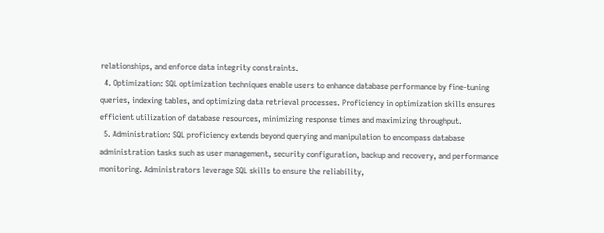relationships, and enforce data integrity constraints.
  4. Optimization: SQL optimization techniques enable users to enhance database performance by fine-tuning queries, indexing tables, and optimizing data retrieval processes. Proficiency in optimization skills ensures efficient utilization of database resources, minimizing response times and maximizing throughput.
  5. Administration: SQL proficiency extends beyond querying and manipulation to encompass database administration tasks such as user management, security configuration, backup and recovery, and performance monitoring. Administrators leverage SQL skills to ensure the reliability,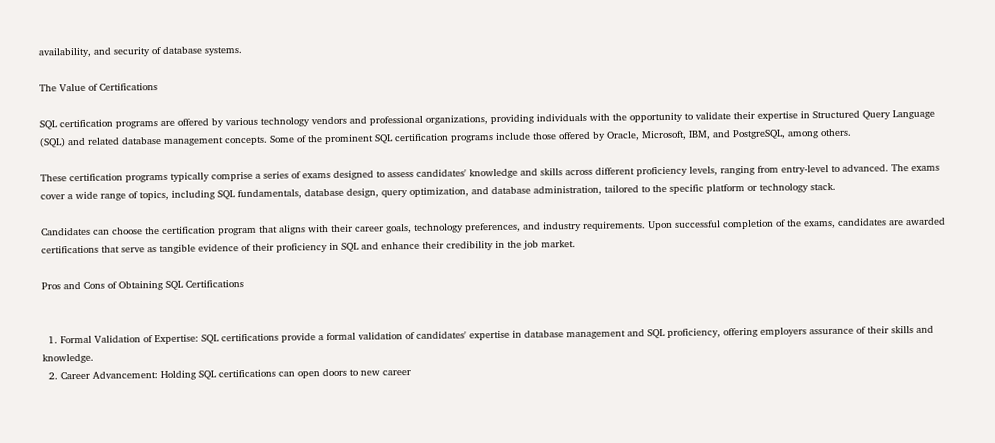availability, and security of database systems.

The Value of Certifications

SQL certification programs are offered by various technology vendors and professional organizations, providing individuals with the opportunity to validate their expertise in Structured Query Language (SQL) and related database management concepts. Some of the prominent SQL certification programs include those offered by Oracle, Microsoft, IBM, and PostgreSQL, among others.

These certification programs typically comprise a series of exams designed to assess candidates' knowledge and skills across different proficiency levels, ranging from entry-level to advanced. The exams cover a wide range of topics, including SQL fundamentals, database design, query optimization, and database administration, tailored to the specific platform or technology stack.

Candidates can choose the certification program that aligns with their career goals, technology preferences, and industry requirements. Upon successful completion of the exams, candidates are awarded certifications that serve as tangible evidence of their proficiency in SQL and enhance their credibility in the job market.

Pros and Cons of Obtaining SQL Certifications


  1. Formal Validation of Expertise: SQL certifications provide a formal validation of candidates' expertise in database management and SQL proficiency, offering employers assurance of their skills and knowledge.
  2. Career Advancement: Holding SQL certifications can open doors to new career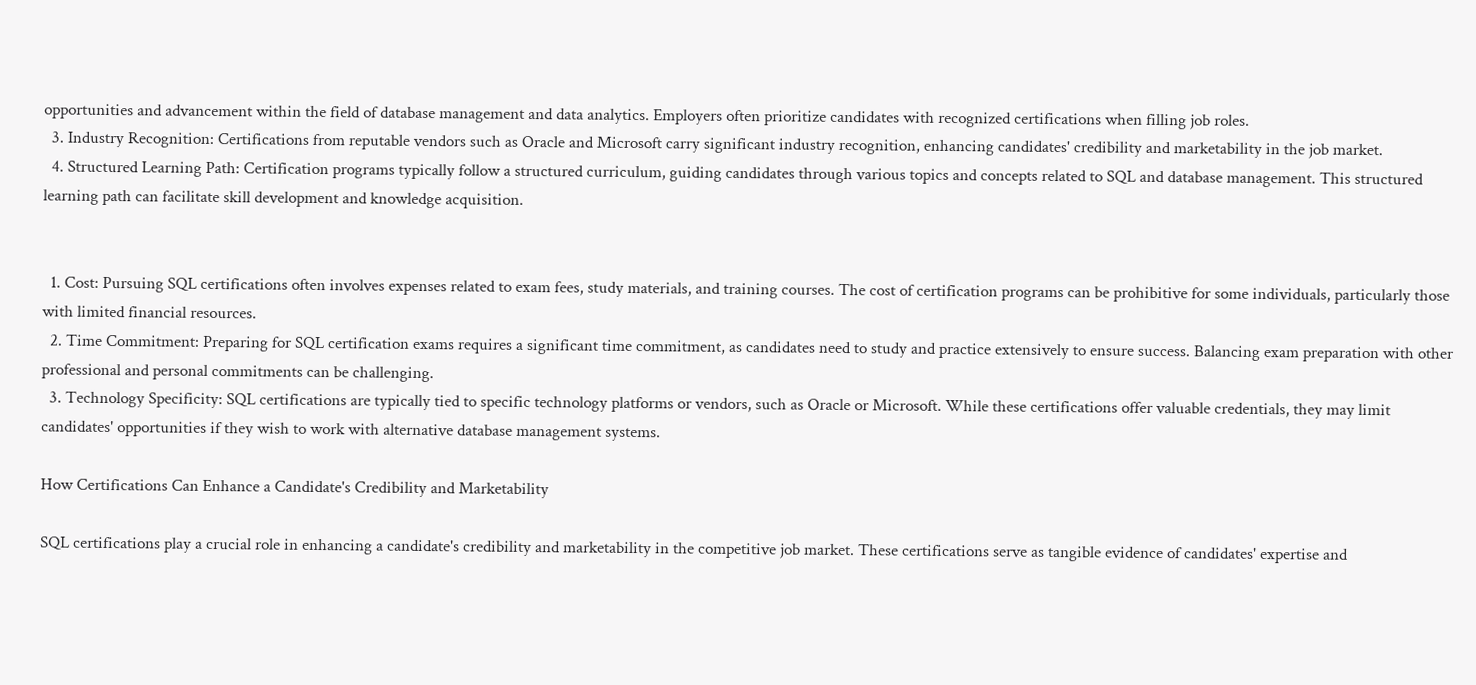opportunities and advancement within the field of database management and data analytics. Employers often prioritize candidates with recognized certifications when filling job roles.
  3. Industry Recognition: Certifications from reputable vendors such as Oracle and Microsoft carry significant industry recognition, enhancing candidates' credibility and marketability in the job market.
  4. Structured Learning Path: Certification programs typically follow a structured curriculum, guiding candidates through various topics and concepts related to SQL and database management. This structured learning path can facilitate skill development and knowledge acquisition.


  1. Cost: Pursuing SQL certifications often involves expenses related to exam fees, study materials, and training courses. The cost of certification programs can be prohibitive for some individuals, particularly those with limited financial resources.
  2. Time Commitment: Preparing for SQL certification exams requires a significant time commitment, as candidates need to study and practice extensively to ensure success. Balancing exam preparation with other professional and personal commitments can be challenging.
  3. Technology Specificity: SQL certifications are typically tied to specific technology platforms or vendors, such as Oracle or Microsoft. While these certifications offer valuable credentials, they may limit candidates' opportunities if they wish to work with alternative database management systems.

How Certifications Can Enhance a Candidate's Credibility and Marketability

SQL certifications play a crucial role in enhancing a candidate's credibility and marketability in the competitive job market. These certifications serve as tangible evidence of candidates' expertise and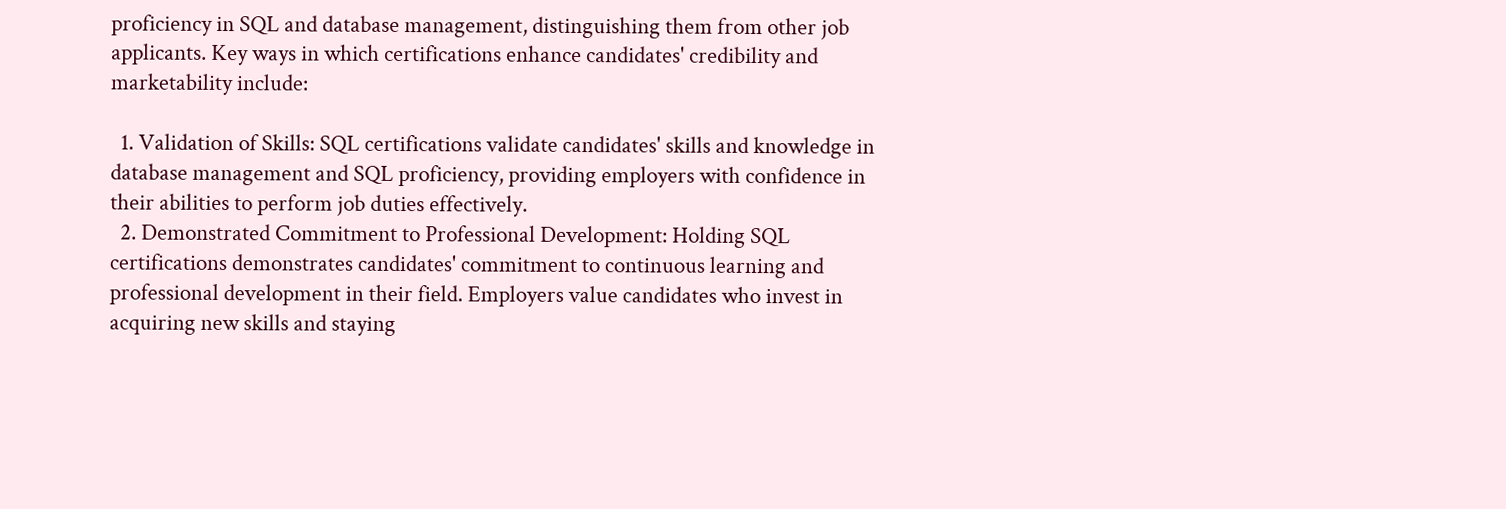proficiency in SQL and database management, distinguishing them from other job applicants. Key ways in which certifications enhance candidates' credibility and marketability include:

  1. Validation of Skills: SQL certifications validate candidates' skills and knowledge in database management and SQL proficiency, providing employers with confidence in their abilities to perform job duties effectively.
  2. Demonstrated Commitment to Professional Development: Holding SQL certifications demonstrates candidates' commitment to continuous learning and professional development in their field. Employers value candidates who invest in acquiring new skills and staying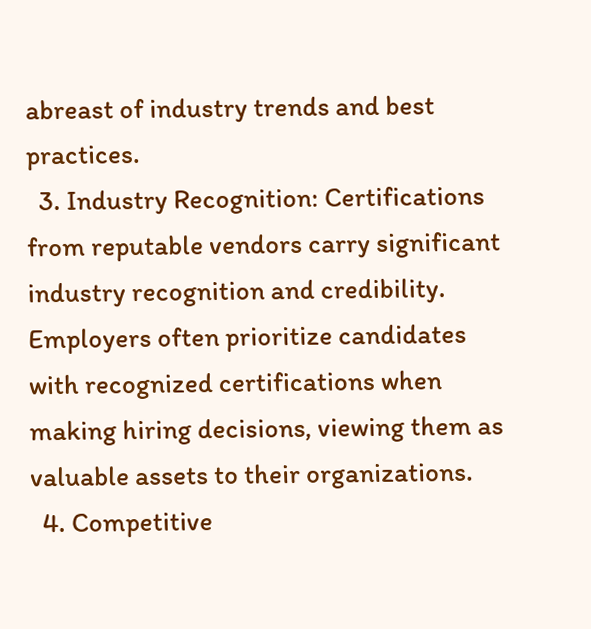abreast of industry trends and best practices.
  3. Industry Recognition: Certifications from reputable vendors carry significant industry recognition and credibility. Employers often prioritize candidates with recognized certifications when making hiring decisions, viewing them as valuable assets to their organizations.
  4. Competitive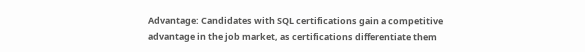Advantage: Candidates with SQL certifications gain a competitive advantage in the job market, as certifications differentiate them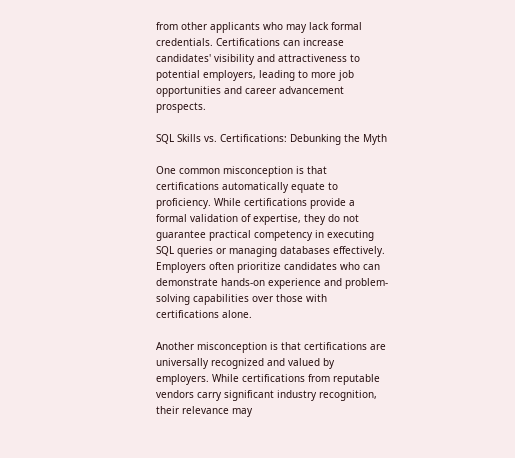from other applicants who may lack formal credentials. Certifications can increase candidates' visibility and attractiveness to potential employers, leading to more job opportunities and career advancement prospects.

SQL Skills vs. Certifications: Debunking the Myth

One common misconception is that certifications automatically equate to proficiency. While certifications provide a formal validation of expertise, they do not guarantee practical competency in executing SQL queries or managing databases effectively. Employers often prioritize candidates who can demonstrate hands-on experience and problem-solving capabilities over those with certifications alone.

Another misconception is that certifications are universally recognized and valued by employers. While certifications from reputable vendors carry significant industry recognition, their relevance may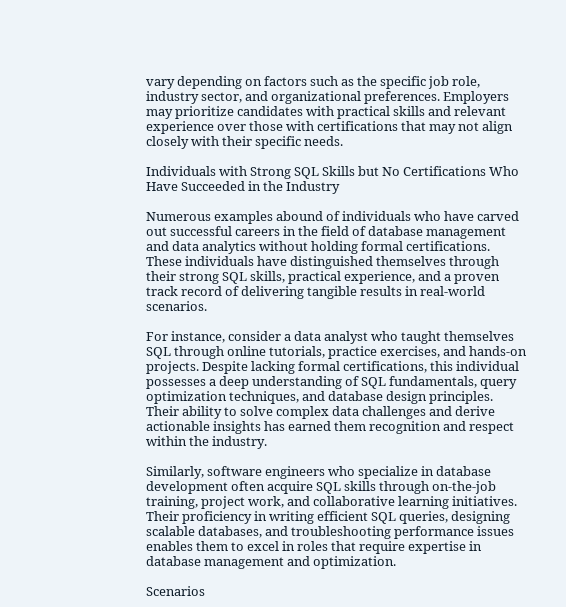vary depending on factors such as the specific job role, industry sector, and organizational preferences. Employers may prioritize candidates with practical skills and relevant experience over those with certifications that may not align closely with their specific needs.

Individuals with Strong SQL Skills but No Certifications Who Have Succeeded in the Industry

Numerous examples abound of individuals who have carved out successful careers in the field of database management and data analytics without holding formal certifications. These individuals have distinguished themselves through their strong SQL skills, practical experience, and a proven track record of delivering tangible results in real-world scenarios.

For instance, consider a data analyst who taught themselves SQL through online tutorials, practice exercises, and hands-on projects. Despite lacking formal certifications, this individual possesses a deep understanding of SQL fundamentals, query optimization techniques, and database design principles. Their ability to solve complex data challenges and derive actionable insights has earned them recognition and respect within the industry.

Similarly, software engineers who specialize in database development often acquire SQL skills through on-the-job training, project work, and collaborative learning initiatives. Their proficiency in writing efficient SQL queries, designing scalable databases, and troubleshooting performance issues enables them to excel in roles that require expertise in database management and optimization.

Scenarios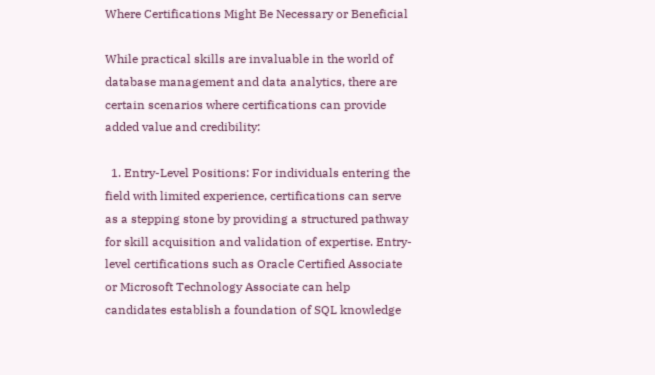Where Certifications Might Be Necessary or Beneficial

While practical skills are invaluable in the world of database management and data analytics, there are certain scenarios where certifications can provide added value and credibility:

  1. Entry-Level Positions: For individuals entering the field with limited experience, certifications can serve as a stepping stone by providing a structured pathway for skill acquisition and validation of expertise. Entry-level certifications such as Oracle Certified Associate or Microsoft Technology Associate can help candidates establish a foundation of SQL knowledge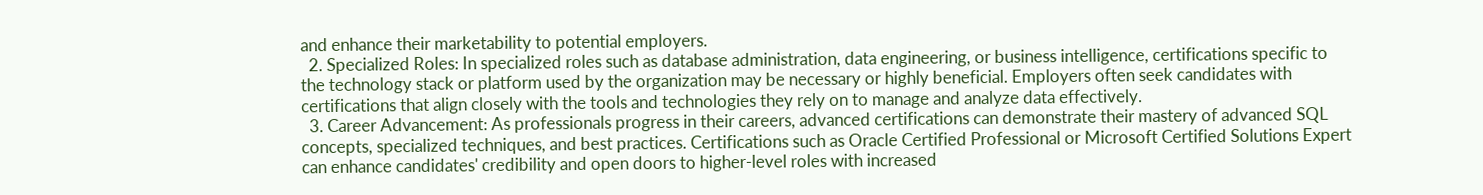and enhance their marketability to potential employers.
  2. Specialized Roles: In specialized roles such as database administration, data engineering, or business intelligence, certifications specific to the technology stack or platform used by the organization may be necessary or highly beneficial. Employers often seek candidates with certifications that align closely with the tools and technologies they rely on to manage and analyze data effectively.
  3. Career Advancement: As professionals progress in their careers, advanced certifications can demonstrate their mastery of advanced SQL concepts, specialized techniques, and best practices. Certifications such as Oracle Certified Professional or Microsoft Certified Solutions Expert can enhance candidates' credibility and open doors to higher-level roles with increased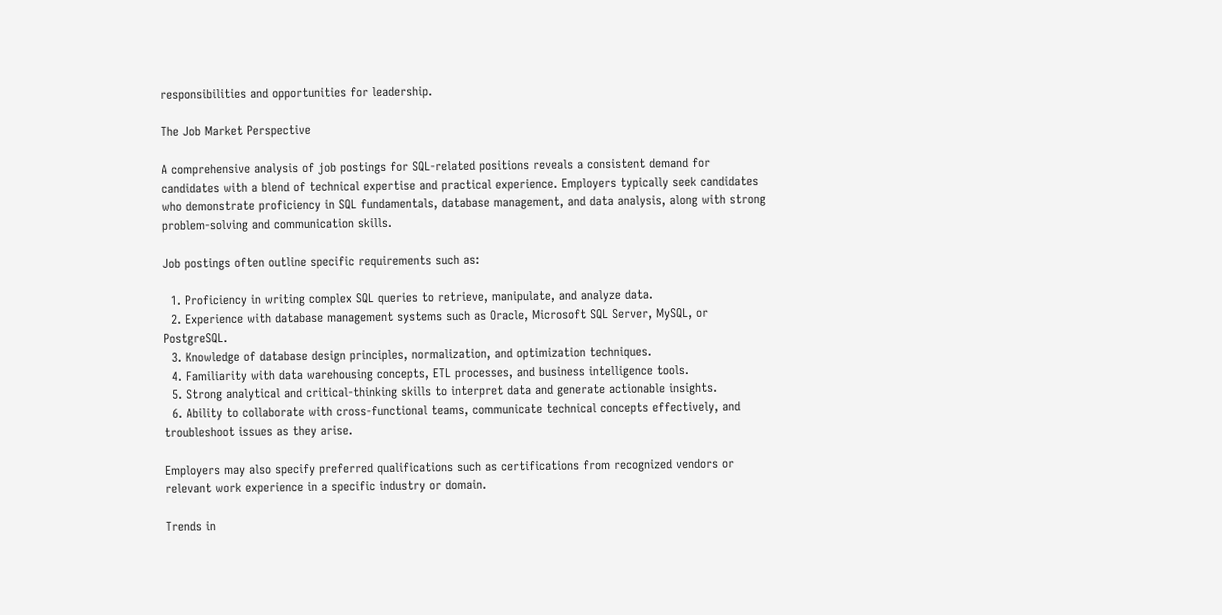responsibilities and opportunities for leadership.

The Job Market Perspective

A comprehensive analysis of job postings for SQL-related positions reveals a consistent demand for candidates with a blend of technical expertise and practical experience. Employers typically seek candidates who demonstrate proficiency in SQL fundamentals, database management, and data analysis, along with strong problem-solving and communication skills.

Job postings often outline specific requirements such as:

  1. Proficiency in writing complex SQL queries to retrieve, manipulate, and analyze data.
  2. Experience with database management systems such as Oracle, Microsoft SQL Server, MySQL, or PostgreSQL.
  3. Knowledge of database design principles, normalization, and optimization techniques.
  4. Familiarity with data warehousing concepts, ETL processes, and business intelligence tools.
  5. Strong analytical and critical-thinking skills to interpret data and generate actionable insights.
  6. Ability to collaborate with cross-functional teams, communicate technical concepts effectively, and troubleshoot issues as they arise.

Employers may also specify preferred qualifications such as certifications from recognized vendors or relevant work experience in a specific industry or domain.

Trends in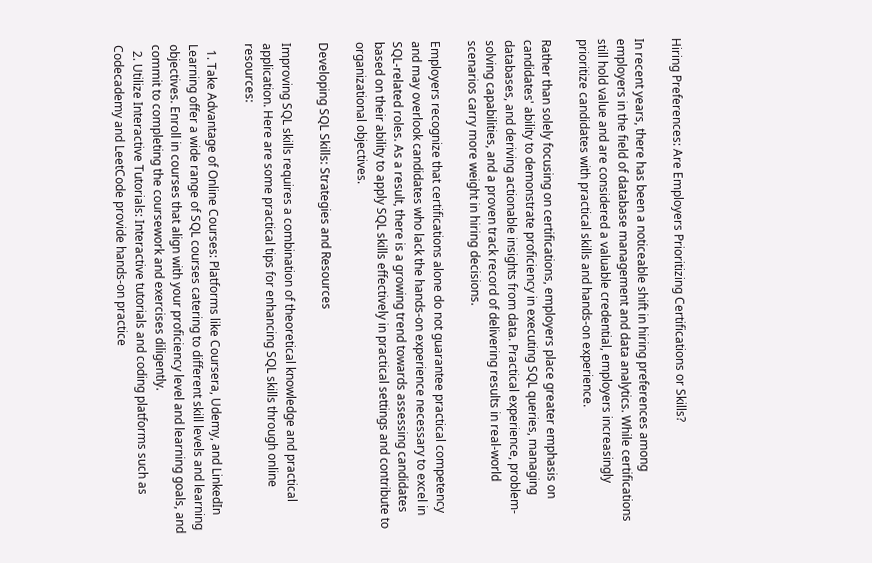Hiring Preferences: Are Employers Prioritizing Certifications or Skills?

In recent years, there has been a noticeable shift in hiring preferences among employers in the field of database management and data analytics. While certifications still hold value and are considered a valuable credential, employers increasingly prioritize candidates with practical skills and hands-on experience.

Rather than solely focusing on certifications, employers place greater emphasis on candidates' ability to demonstrate proficiency in executing SQL queries, managing databases, and deriving actionable insights from data. Practical experience, problem-solving capabilities, and a proven track record of delivering results in real-world scenarios carry more weight in hiring decisions.

Employers recognize that certifications alone do not guarantee practical competency and may overlook candidates who lack the hands-on experience necessary to excel in SQL-related roles. As a result, there is a growing trend towards assessing candidates based on their ability to apply SQL skills effectively in practical settings and contribute to organizational objectives.

Developing SQL Skills: Strategies and Resources

Improving SQL skills requires a combination of theoretical knowledge and practical application. Here are some practical tips for enhancing SQL skills through online resources:

  1. Take Advantage of Online Courses: Platforms like Coursera, Udemy, and LinkedIn Learning offer a wide range of SQL courses catering to different skill levels and learning objectives. Enroll in courses that align with your proficiency level and learning goals, and commit to completing the coursework and exercises diligently.
  2. Utilize Interactive Tutorials: Interactive tutorials and coding platforms such as Codecademy and LeetCode provide hands-on practice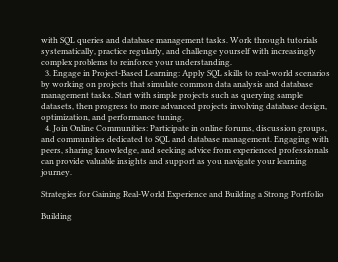with SQL queries and database management tasks. Work through tutorials systematically, practice regularly, and challenge yourself with increasingly complex problems to reinforce your understanding.
  3. Engage in Project-Based Learning: Apply SQL skills to real-world scenarios by working on projects that simulate common data analysis and database management tasks. Start with simple projects such as querying sample datasets, then progress to more advanced projects involving database design, optimization, and performance tuning.
  4. Join Online Communities: Participate in online forums, discussion groups, and communities dedicated to SQL and database management. Engaging with peers, sharing knowledge, and seeking advice from experienced professionals can provide valuable insights and support as you navigate your learning journey.

Strategies for Gaining Real-World Experience and Building a Strong Portfolio

Building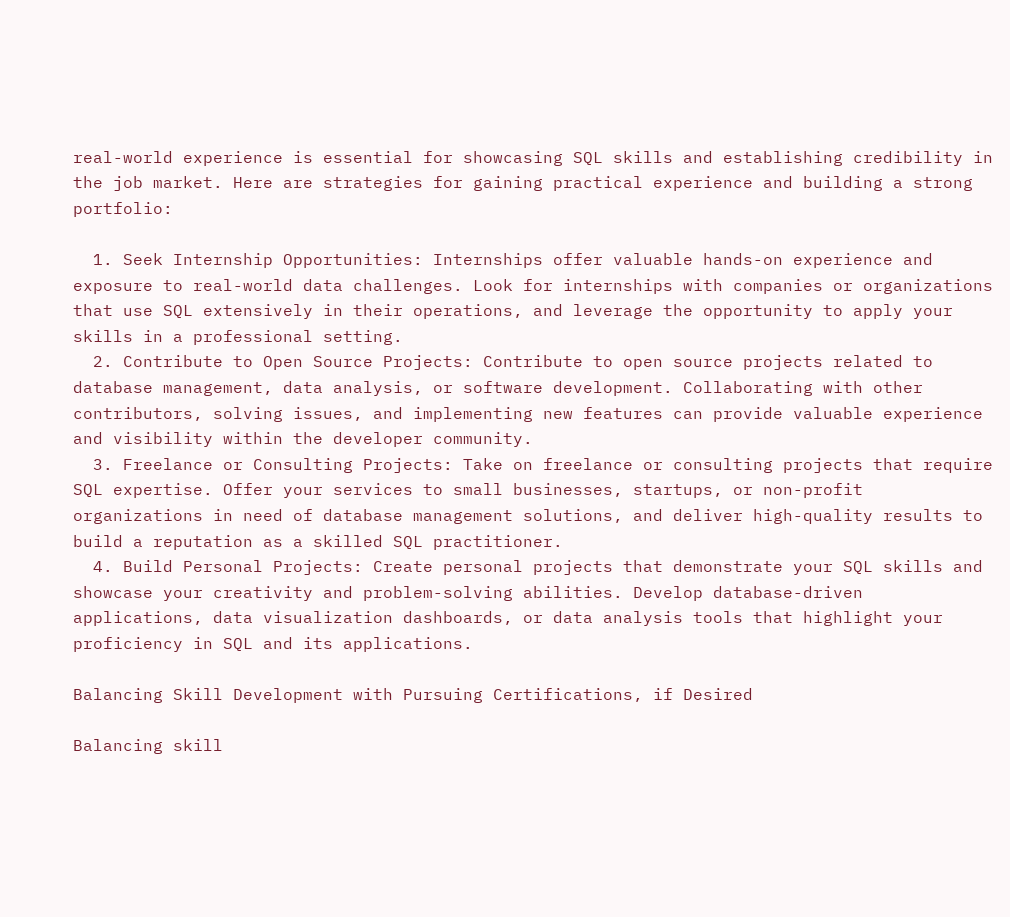real-world experience is essential for showcasing SQL skills and establishing credibility in the job market. Here are strategies for gaining practical experience and building a strong portfolio:

  1. Seek Internship Opportunities: Internships offer valuable hands-on experience and exposure to real-world data challenges. Look for internships with companies or organizations that use SQL extensively in their operations, and leverage the opportunity to apply your skills in a professional setting.
  2. Contribute to Open Source Projects: Contribute to open source projects related to database management, data analysis, or software development. Collaborating with other contributors, solving issues, and implementing new features can provide valuable experience and visibility within the developer community.
  3. Freelance or Consulting Projects: Take on freelance or consulting projects that require SQL expertise. Offer your services to small businesses, startups, or non-profit organizations in need of database management solutions, and deliver high-quality results to build a reputation as a skilled SQL practitioner.
  4. Build Personal Projects: Create personal projects that demonstrate your SQL skills and showcase your creativity and problem-solving abilities. Develop database-driven applications, data visualization dashboards, or data analysis tools that highlight your proficiency in SQL and its applications.

Balancing Skill Development with Pursuing Certifications, if Desired

Balancing skill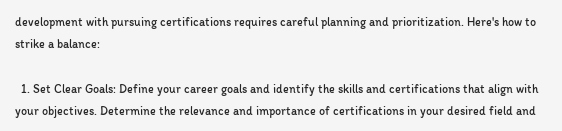development with pursuing certifications requires careful planning and prioritization. Here's how to strike a balance:

  1. Set Clear Goals: Define your career goals and identify the skills and certifications that align with your objectives. Determine the relevance and importance of certifications in your desired field and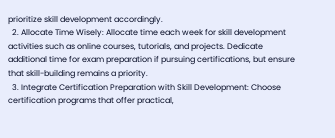prioritize skill development accordingly.
  2. Allocate Time Wisely: Allocate time each week for skill development activities such as online courses, tutorials, and projects. Dedicate additional time for exam preparation if pursuing certifications, but ensure that skill-building remains a priority.
  3. Integrate Certification Preparation with Skill Development: Choose certification programs that offer practical,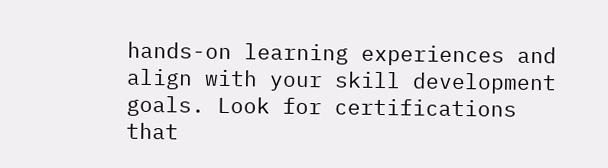hands-on learning experiences and align with your skill development goals. Look for certifications that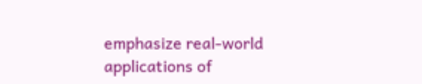emphasize real-world applications of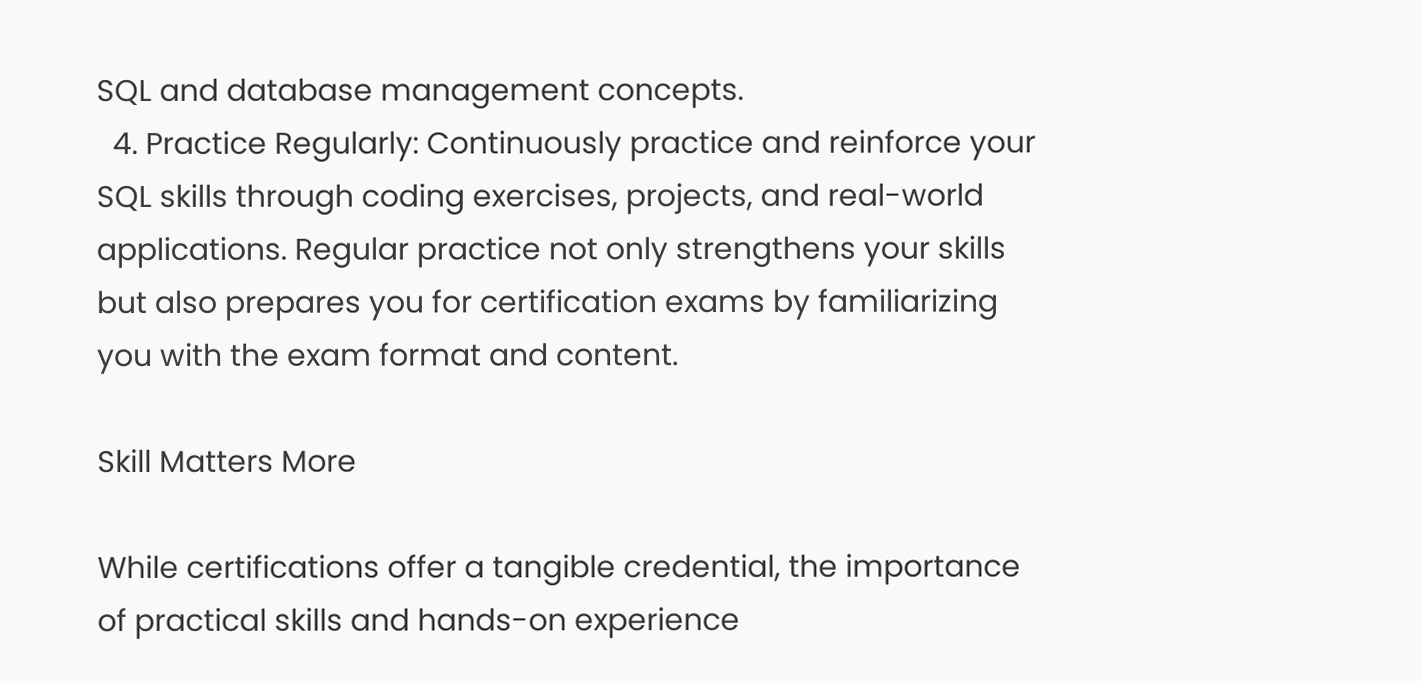SQL and database management concepts.
  4. Practice Regularly: Continuously practice and reinforce your SQL skills through coding exercises, projects, and real-world applications. Regular practice not only strengthens your skills but also prepares you for certification exams by familiarizing you with the exam format and content.

Skill Matters More

While certifications offer a tangible credential, the importance of practical skills and hands-on experience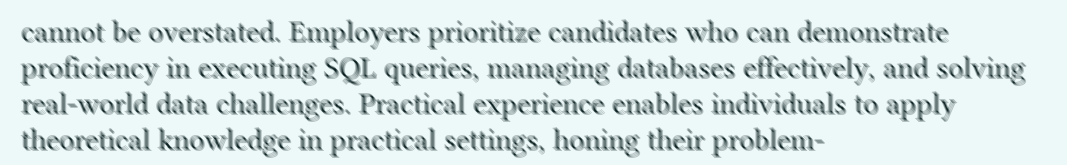cannot be overstated. Employers prioritize candidates who can demonstrate proficiency in executing SQL queries, managing databases effectively, and solving real-world data challenges. Practical experience enables individuals to apply theoretical knowledge in practical settings, honing their problem-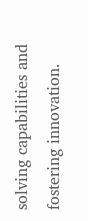solving capabilities and fostering innovation.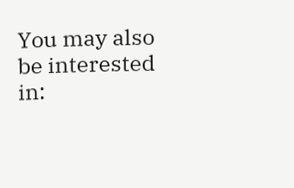You may also be interested in: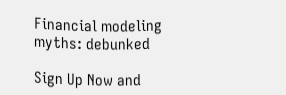Financial modeling myths: debunked

Sign Up Now and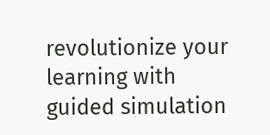revolutionize your learning with guided simulation